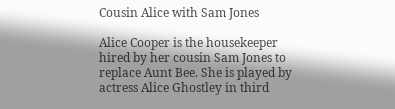Cousin Alice with Sam Jones

Alice Cooper is the housekeeper hired by her cousin Sam Jones to replace Aunt Bee. She is played by actress Alice Ghostley in third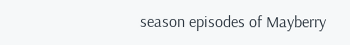season episodes of Mayberry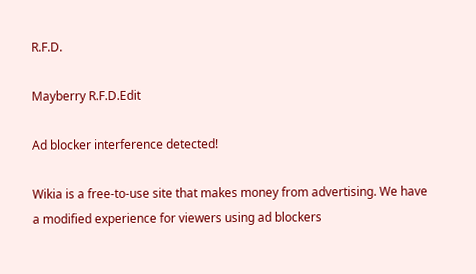R.F.D.

Mayberry R.F.D.Edit

Ad blocker interference detected!

Wikia is a free-to-use site that makes money from advertising. We have a modified experience for viewers using ad blockers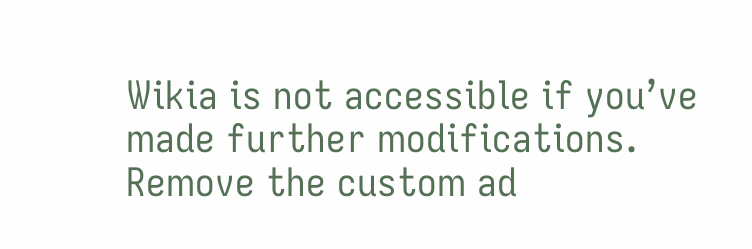Wikia is not accessible if you’ve made further modifications. Remove the custom ad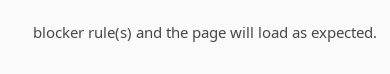blocker rule(s) and the page will load as expected.